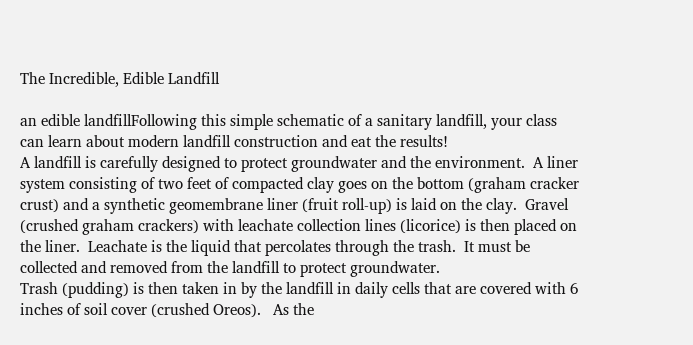The Incredible, Edible Landfill

an edible landfillFollowing this simple schematic of a sanitary landfill, your class can learn about modern landfill construction and eat the results!
A landfill is carefully designed to protect groundwater and the environment.  A liner system consisting of two feet of compacted clay goes on the bottom (graham cracker crust) and a synthetic geomembrane liner (fruit roll-up) is laid on the clay.  Gravel (crushed graham crackers) with leachate collection lines (licorice) is then placed on the liner.  Leachate is the liquid that percolates through the trash.  It must be collected and removed from the landfill to protect groundwater.
Trash (pudding) is then taken in by the landfill in daily cells that are covered with 6 inches of soil cover (crushed Oreos).   As the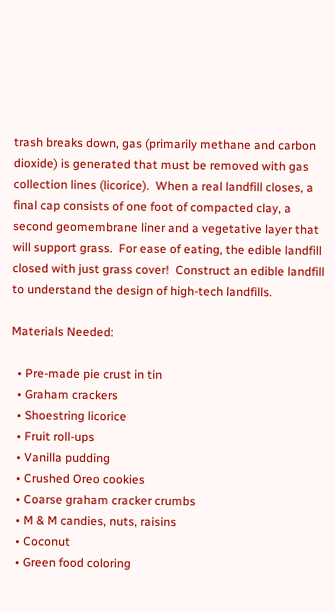trash breaks down, gas (primarily methane and carbon dioxide) is generated that must be removed with gas collection lines (licorice).  When a real landfill closes, a final cap consists of one foot of compacted clay, a second geomembrane liner and a vegetative layer that will support grass.  For ease of eating, the edible landfill closed with just grass cover!  Construct an edible landfill to understand the design of high-tech landfills.

Materials Needed:

  • Pre-made pie crust in tin
  • Graham crackers
  • Shoestring licorice
  • Fruit roll-ups
  • Vanilla pudding
  • Crushed Oreo cookies
  • Coarse graham cracker crumbs
  • M & M candies, nuts, raisins
  • Coconut
  • Green food coloring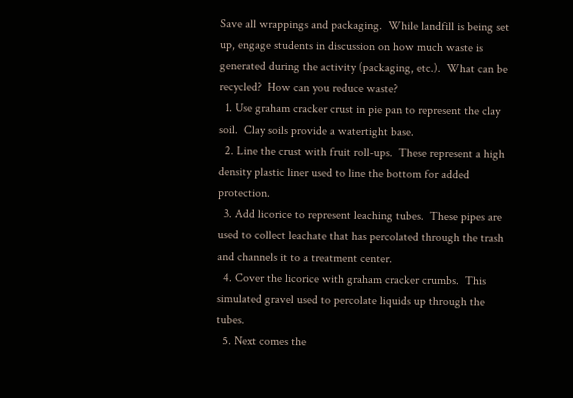Save all wrappings and packaging.  While landfill is being set up, engage students in discussion on how much waste is generated during the activity (packaging, etc.).  What can be recycled?  How can you reduce waste?
  1. Use graham cracker crust in pie pan to represent the clay soil.  Clay soils provide a watertight base.
  2. Line the crust with fruit roll-ups.  These represent a high density plastic liner used to line the bottom for added protection.
  3. Add licorice to represent leaching tubes.  These pipes are used to collect leachate that has percolated through the trash and channels it to a treatment center.
  4. Cover the licorice with graham cracker crumbs.  This simulated gravel used to percolate liquids up through the tubes.
  5. Next comes the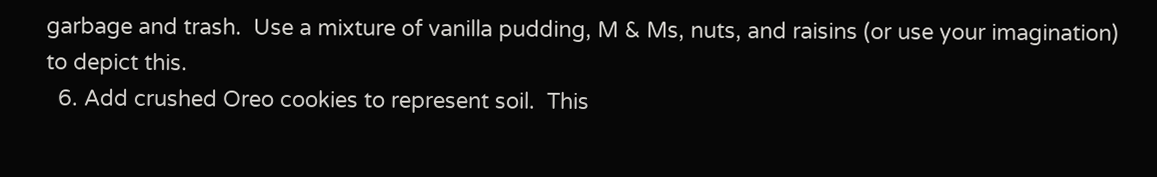garbage and trash.  Use a mixture of vanilla pudding, M & Ms, nuts, and raisins (or use your imagination) to depict this.
  6. Add crushed Oreo cookies to represent soil.  This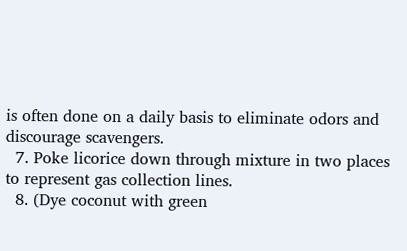is often done on a daily basis to eliminate odors and discourage scavengers.
  7. Poke licorice down through mixture in two places to represent gas collection lines.
  8. (Dye coconut with green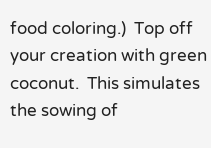food coloring.)  Top off your creation with green coconut.  This simulates the sowing of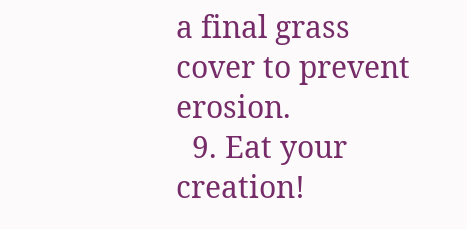a final grass cover to prevent erosion.
  9. Eat your creation!